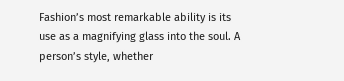Fashion’s most remarkable ability is its use as a magnifying glass into the soul. A person’s style, whether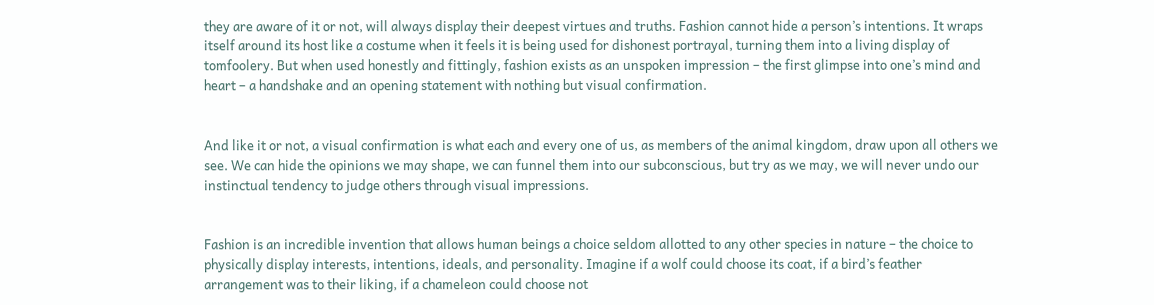they are aware of it or not, will always display their deepest virtues and truths. Fashion cannot hide a person’s intentions. It wraps itself around its host like a costume when it feels it is being used for dishonest portrayal, turning them into a living display of tomfoolery. But when used honestly and fittingly, fashion exists as an unspoken impression – the first glimpse into one’s mind and heart – a handshake and an opening statement with nothing but visual confirmation.


And like it or not, a visual confirmation is what each and every one of us, as members of the animal kingdom, draw upon all others we see. We can hide the opinions we may shape, we can funnel them into our subconscious, but try as we may, we will never undo our instinctual tendency to judge others through visual impressions.


Fashion is an incredible invention that allows human beings a choice seldom allotted to any other species in nature – the choice to physically display interests, intentions, ideals, and personality. Imagine if a wolf could choose its coat, if a bird’s feather arrangement was to their liking, if a chameleon could choose not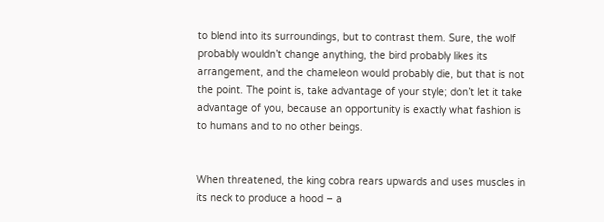to blend into its surroundings, but to contrast them. Sure, the wolf probably wouldn’t change anything, the bird probably likes its arrangement, and the chameleon would probably die, but that is not the point. The point is, take advantage of your style; don’t let it take advantage of you, because an opportunity is exactly what fashion is to humans and to no other beings.


When threatened, the king cobra rears upwards and uses muscles in its neck to produce a hood – a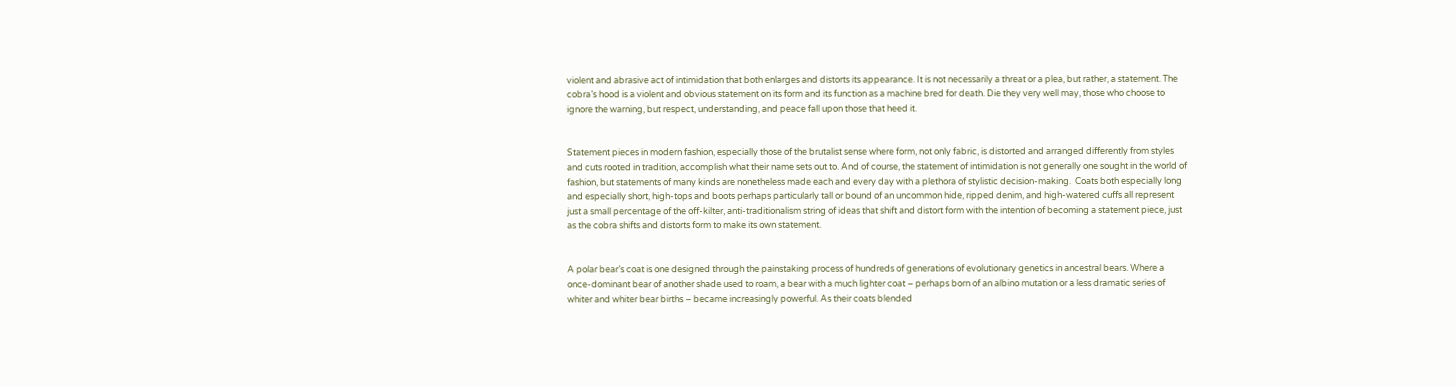violent and abrasive act of intimidation that both enlarges and distorts its appearance. It is not necessarily a threat or a plea, but rather, a statement. The cobra’s hood is a violent and obvious statement on its form and its function as a machine bred for death. Die they very well may, those who choose to ignore the warning, but respect, understanding, and peace fall upon those that heed it.


Statement pieces in modern fashion, especially those of the brutalist sense where form, not only fabric, is distorted and arranged differently from styles and cuts rooted in tradition, accomplish what their name sets out to. And of course, the statement of intimidation is not generally one sought in the world of fashion, but statements of many kinds are nonetheless made each and every day with a plethora of stylistic decision-making.  Coats both especially long and especially short, high-tops and boots perhaps particularly tall or bound of an uncommon hide, ripped denim, and high-watered cuffs all represent just a small percentage of the off-kilter, anti-traditionalism string of ideas that shift and distort form with the intention of becoming a statement piece, just as the cobra shifts and distorts form to make its own statement.


A polar bear’s coat is one designed through the painstaking process of hundreds of generations of evolutionary genetics in ancestral bears. Where a once-dominant bear of another shade used to roam, a bear with a much lighter coat – perhaps born of an albino mutation or a less dramatic series of whiter and whiter bear births – became increasingly powerful. As their coats blended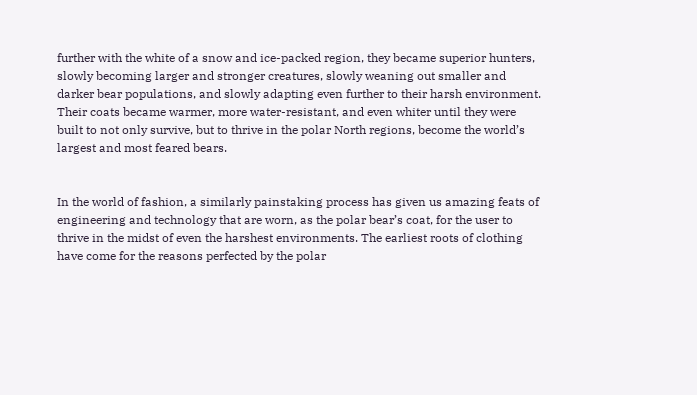further with the white of a snow and ice-packed region, they became superior hunters, slowly becoming larger and stronger creatures, slowly weaning out smaller and darker bear populations, and slowly adapting even further to their harsh environment. Their coats became warmer, more water-resistant, and even whiter until they were built to not only survive, but to thrive in the polar North regions, become the world’s largest and most feared bears.


In the world of fashion, a similarly painstaking process has given us amazing feats of engineering and technology that are worn, as the polar bear’s coat, for the user to thrive in the midst of even the harshest environments. The earliest roots of clothing have come for the reasons perfected by the polar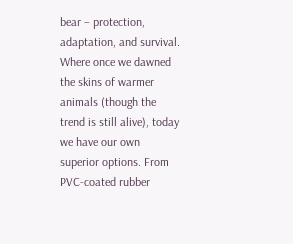bear – protection, adaptation, and survival. Where once we dawned the skins of warmer animals (though the trend is still alive), today we have our own superior options. From PVC-coated rubber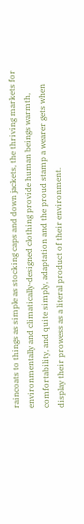raincoats to things as simple as stocking caps and down jackets, the thriving markets for environmentally and climatically-designed clothing provide human beings warmth, comfortability, and quite simply, adaptation and the proud stamp a wearer gets when display their prowess as a literal product of their environment.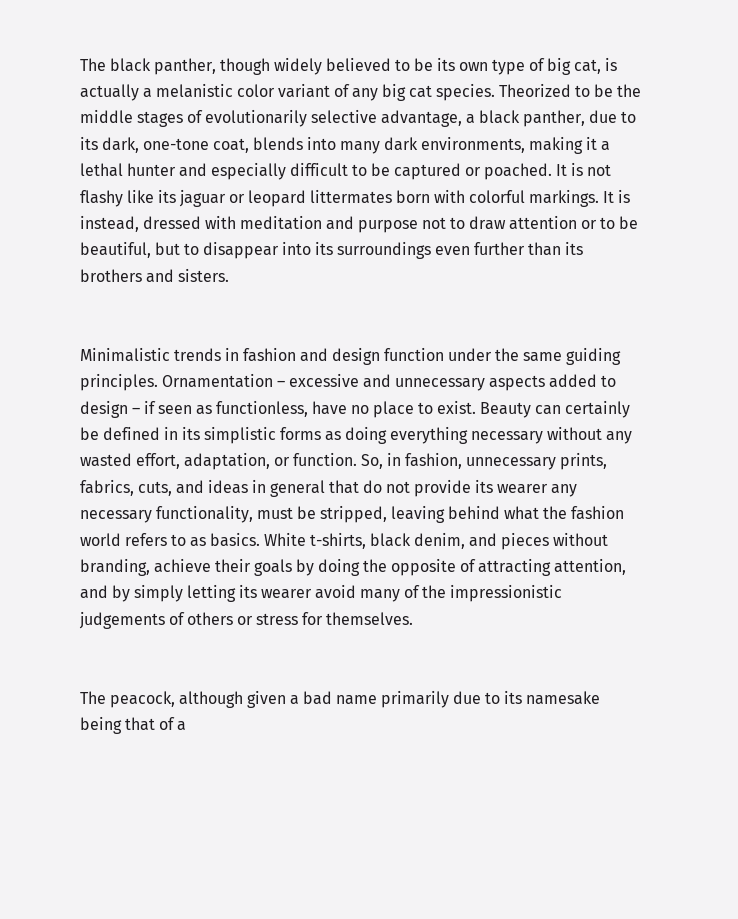The black panther, though widely believed to be its own type of big cat, is actually a melanistic color variant of any big cat species. Theorized to be the middle stages of evolutionarily selective advantage, a black panther, due to its dark, one-tone coat, blends into many dark environments, making it a lethal hunter and especially difficult to be captured or poached. It is not flashy like its jaguar or leopard littermates born with colorful markings. It is instead, dressed with meditation and purpose not to draw attention or to be beautiful, but to disappear into its surroundings even further than its brothers and sisters.


Minimalistic trends in fashion and design function under the same guiding principles. Ornamentation – excessive and unnecessary aspects added to design – if seen as functionless, have no place to exist. Beauty can certainly be defined in its simplistic forms as doing everything necessary without any wasted effort, adaptation, or function. So, in fashion, unnecessary prints, fabrics, cuts, and ideas in general that do not provide its wearer any necessary functionality, must be stripped, leaving behind what the fashion world refers to as basics. White t-shirts, black denim, and pieces without branding, achieve their goals by doing the opposite of attracting attention, and by simply letting its wearer avoid many of the impressionistic judgements of others or stress for themselves.


The peacock, although given a bad name primarily due to its namesake being that of a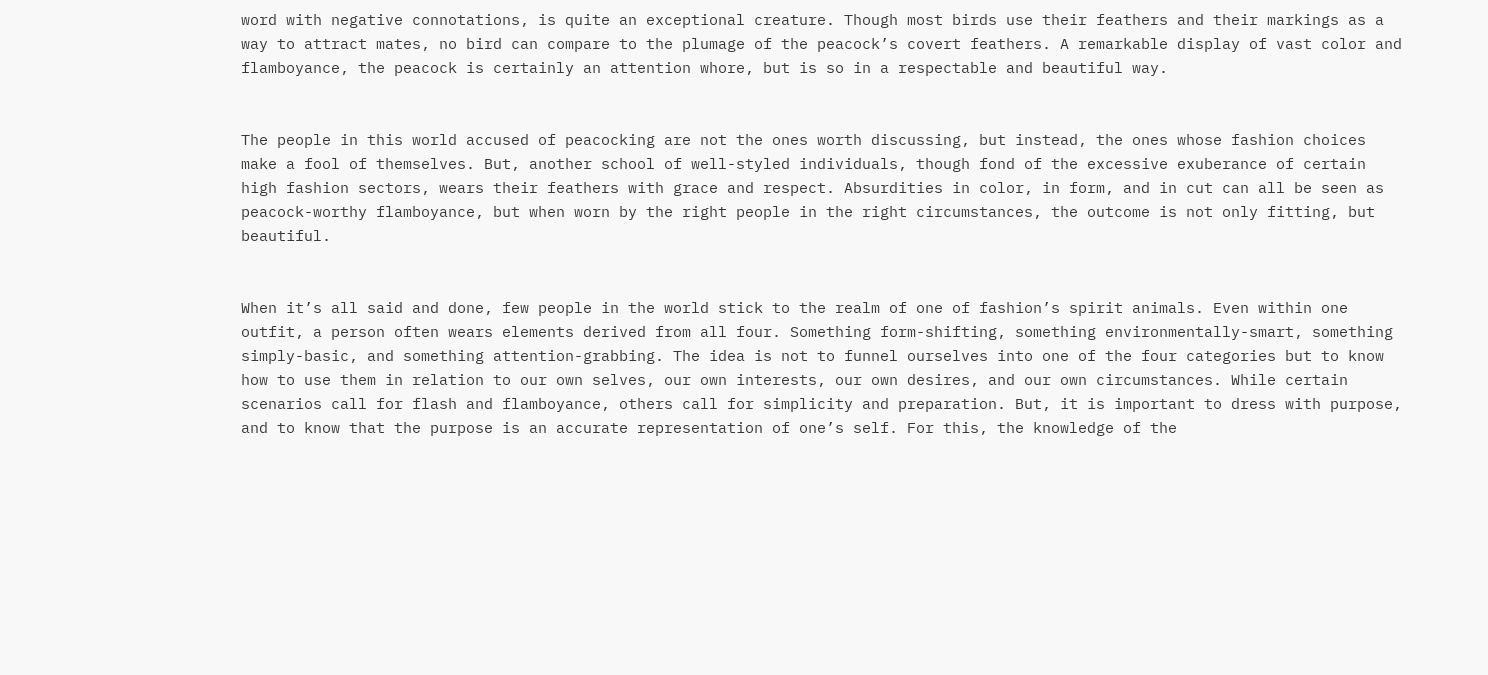word with negative connotations, is quite an exceptional creature. Though most birds use their feathers and their markings as a way to attract mates, no bird can compare to the plumage of the peacock’s covert feathers. A remarkable display of vast color and flamboyance, the peacock is certainly an attention whore, but is so in a respectable and beautiful way.


The people in this world accused of peacocking are not the ones worth discussing, but instead, the ones whose fashion choices make a fool of themselves. But, another school of well-styled individuals, though fond of the excessive exuberance of certain high fashion sectors, wears their feathers with grace and respect. Absurdities in color, in form, and in cut can all be seen as peacock-worthy flamboyance, but when worn by the right people in the right circumstances, the outcome is not only fitting, but beautiful.


When it’s all said and done, few people in the world stick to the realm of one of fashion’s spirit animals. Even within one outfit, a person often wears elements derived from all four. Something form-shifting, something environmentally-smart, something simply-basic, and something attention-grabbing. The idea is not to funnel ourselves into one of the four categories but to know how to use them in relation to our own selves, our own interests, our own desires, and our own circumstances. While certain scenarios call for flash and flamboyance, others call for simplicity and preparation. But, it is important to dress with purpose, and to know that the purpose is an accurate representation of one’s self. For this, the knowledge of the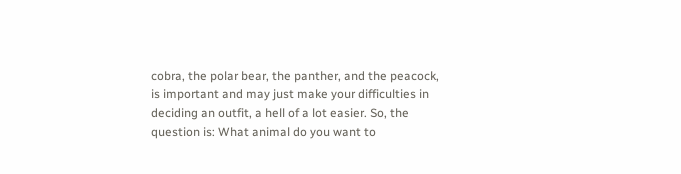cobra, the polar bear, the panther, and the peacock, is important and may just make your difficulties in deciding an outfit, a hell of a lot easier. So, the question is: What animal do you want to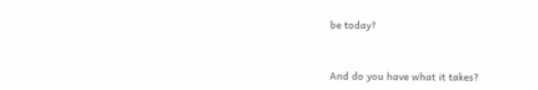be today?


And do you have what it takes?